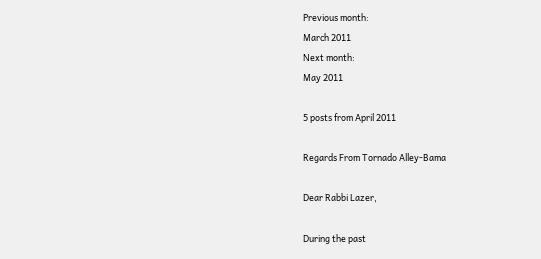Previous month:
March 2011
Next month:
May 2011

5 posts from April 2011

Regards From Tornado Alley-Bama

Dear Rabbi Lazer,

During the past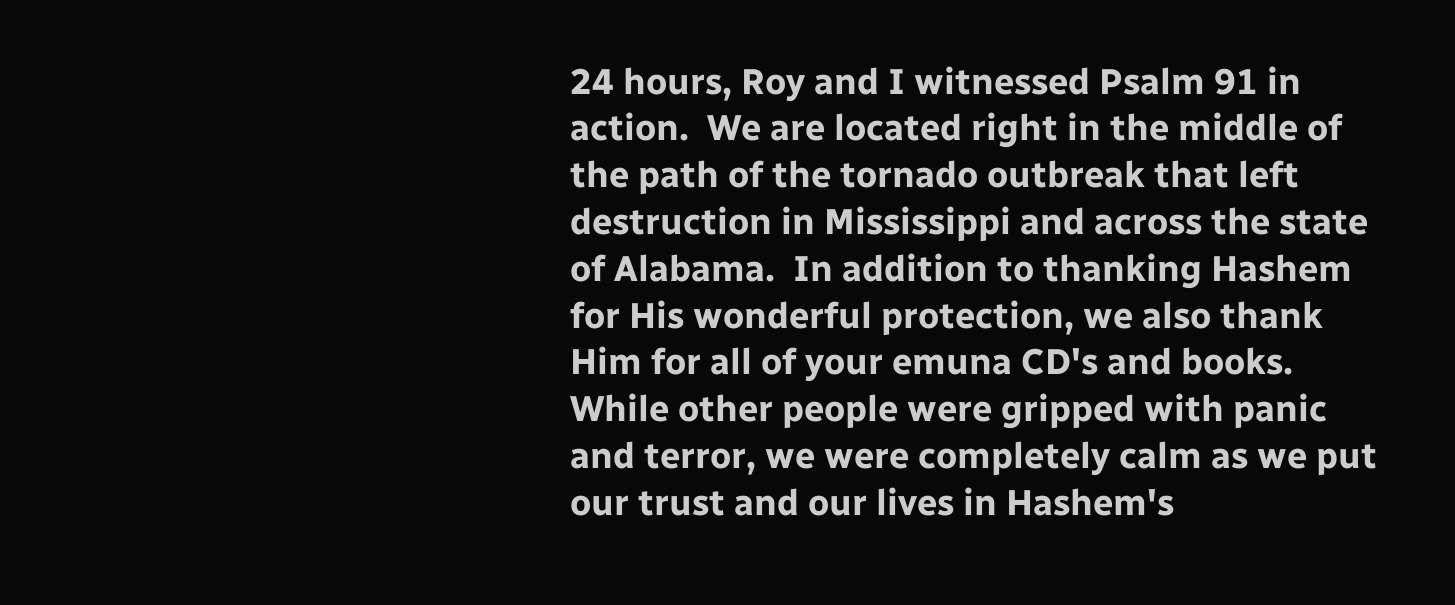24 hours, Roy and I witnessed Psalm 91 in action.  We are located right in the middle of the path of the tornado outbreak that left destruction in Mississippi and across the state of Alabama.  In addition to thanking Hashem for His wonderful protection, we also thank Him for all of your emuna CD's and books.  While other people were gripped with panic and terror, we were completely calm as we put our trust and our lives in Hashem's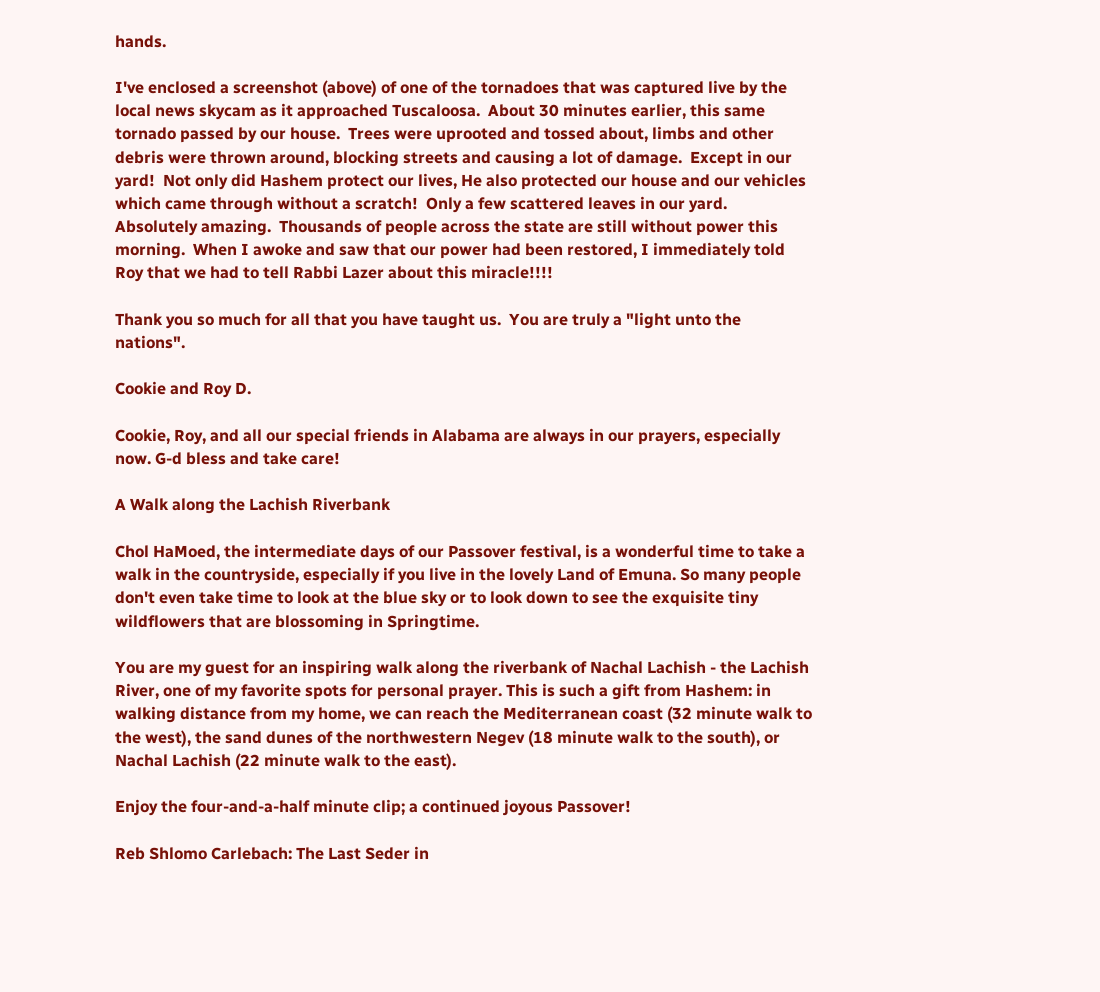hands.

I've enclosed a screenshot (above) of one of the tornadoes that was captured live by the local news skycam as it approached Tuscaloosa.  About 30 minutes earlier, this same tornado passed by our house.  Trees were uprooted and tossed about, limbs and other debris were thrown around, blocking streets and causing a lot of damage.  Except in our yard!  Not only did Hashem protect our lives, He also protected our house and our vehicles which came through without a scratch!  Only a few scattered leaves in our yard.  Absolutely amazing.  Thousands of people across the state are still without power this morning.  When I awoke and saw that our power had been restored, I immediately told Roy that we had to tell Rabbi Lazer about this miracle!!!!

Thank you so much for all that you have taught us.  You are truly a "light unto the nations".

Cookie and Roy D.

Cookie, Roy, and all our special friends in Alabama are always in our prayers, especially now. G-d bless and take care!

A Walk along the Lachish Riverbank

Chol HaMoed, the intermediate days of our Passover festival, is a wonderful time to take a walk in the countryside, especially if you live in the lovely Land of Emuna. So many people don't even take time to look at the blue sky or to look down to see the exquisite tiny wildflowers that are blossoming in Springtime.

You are my guest for an inspiring walk along the riverbank of Nachal Lachish - the Lachish River, one of my favorite spots for personal prayer. This is such a gift from Hashem: in walking distance from my home, we can reach the Mediterranean coast (32 minute walk to the west), the sand dunes of the northwestern Negev (18 minute walk to the south), or Nachal Lachish (22 minute walk to the east).

Enjoy the four-and-a-half minute clip; a continued joyous Passover!

Reb Shlomo Carlebach: The Last Seder in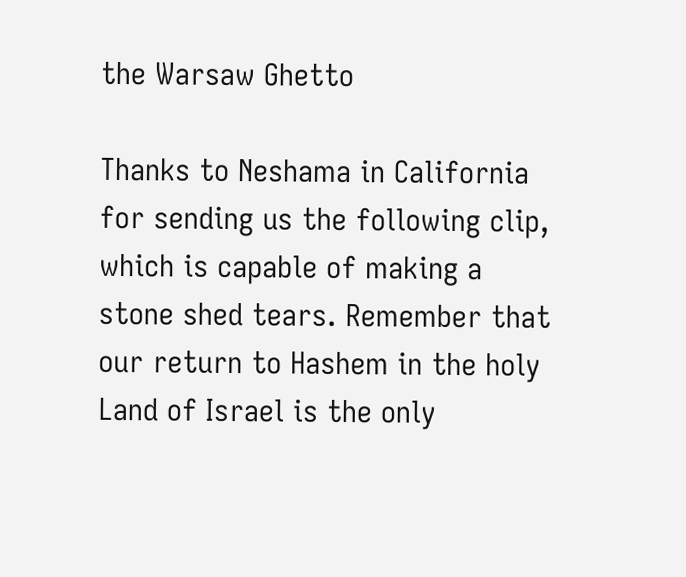the Warsaw Ghetto

Thanks to Neshama in California for sending us the following clip, which is capable of making a stone shed tears. Remember that our return to Hashem in the holy Land of Israel is the only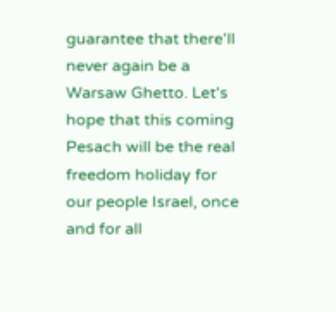guarantee that there'll never again be a Warsaw Ghetto. Let's hope that this coming Pesach will be the real freedom holiday for our people Israel, once and for all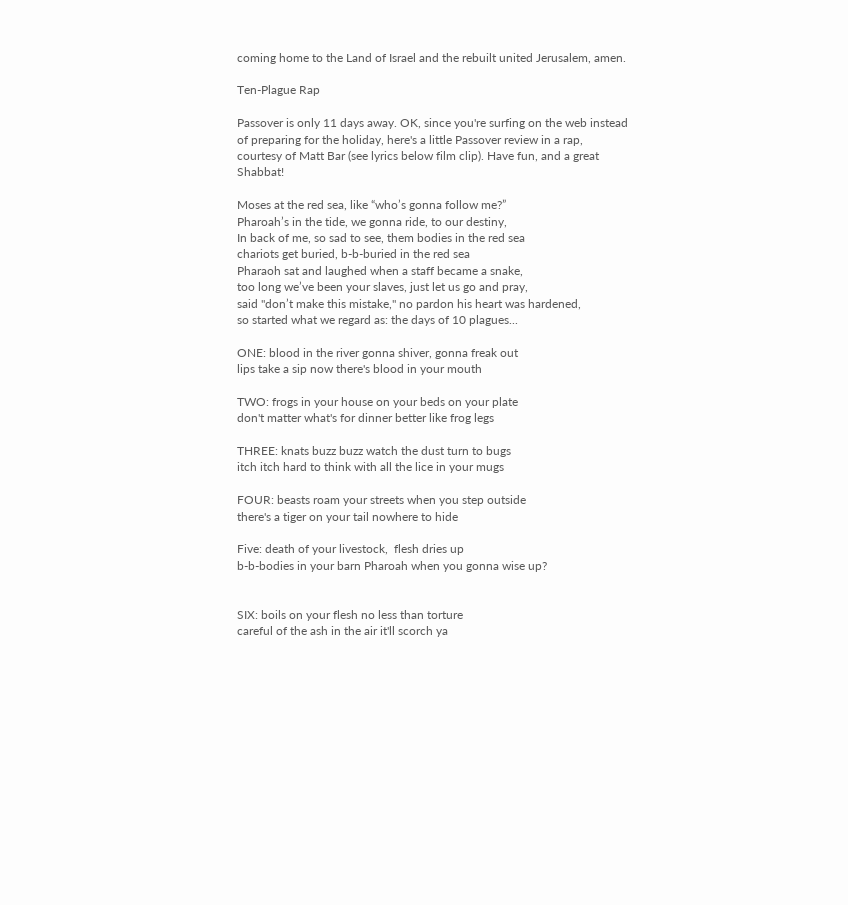coming home to the Land of Israel and the rebuilt united Jerusalem, amen.

Ten-Plague Rap

Passover is only 11 days away. OK, since you're surfing on the web instead of preparing for the holiday, here's a little Passover review in a rap, courtesy of Matt Bar (see lyrics below film clip). Have fun, and a great Shabbat!

Moses at the red sea, like “who’s gonna follow me?”
Pharoah’s in the tide, we gonna ride, to our destiny,
In back of me, so sad to see, them bodies in the red sea
chariots get buried, b-b-buried in the red sea
Pharaoh sat and laughed when a staff became a snake,
too long we’ve been your slaves, just let us go and pray,
said "don’t make this mistake," no pardon his heart was hardened,
so started what we regard as: the days of 10 plagues...

ONE: blood in the river gonna shiver, gonna freak out
lips take a sip now there's blood in your mouth

TWO: frogs in your house on your beds on your plate
don't matter what's for dinner better like frog legs

THREE: knats buzz buzz watch the dust turn to bugs
itch itch hard to think with all the lice in your mugs

FOUR: beasts roam your streets when you step outside
there's a tiger on your tail nowhere to hide

Five: death of your livestock,  flesh dries up
b-b-bodies in your barn Pharoah when you gonna wise up?


SIX: boils on your flesh no less than torture
careful of the ash in the air it'll scorch ya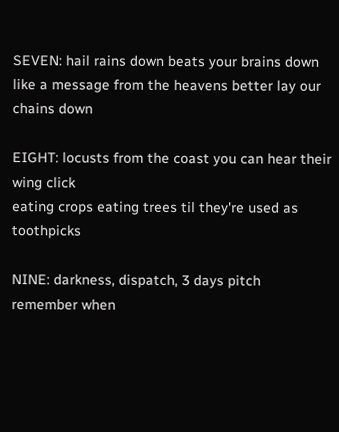SEVEN: hail rains down beats your brains down
like a message from the heavens better lay our chains down

EIGHT: locusts from the coast you can hear their wing click
eating crops eating trees til they're used as toothpicks

NINE: darkness, dispatch, 3 days pitch
remember when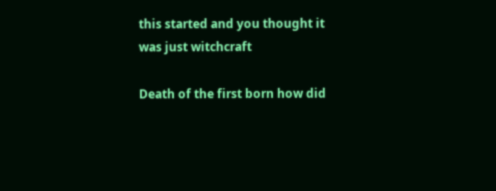this started and you thought it was just witchcraft

Death of the first born how did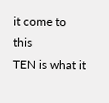it come to this
TEN is what it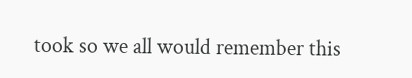took so we all would remember this